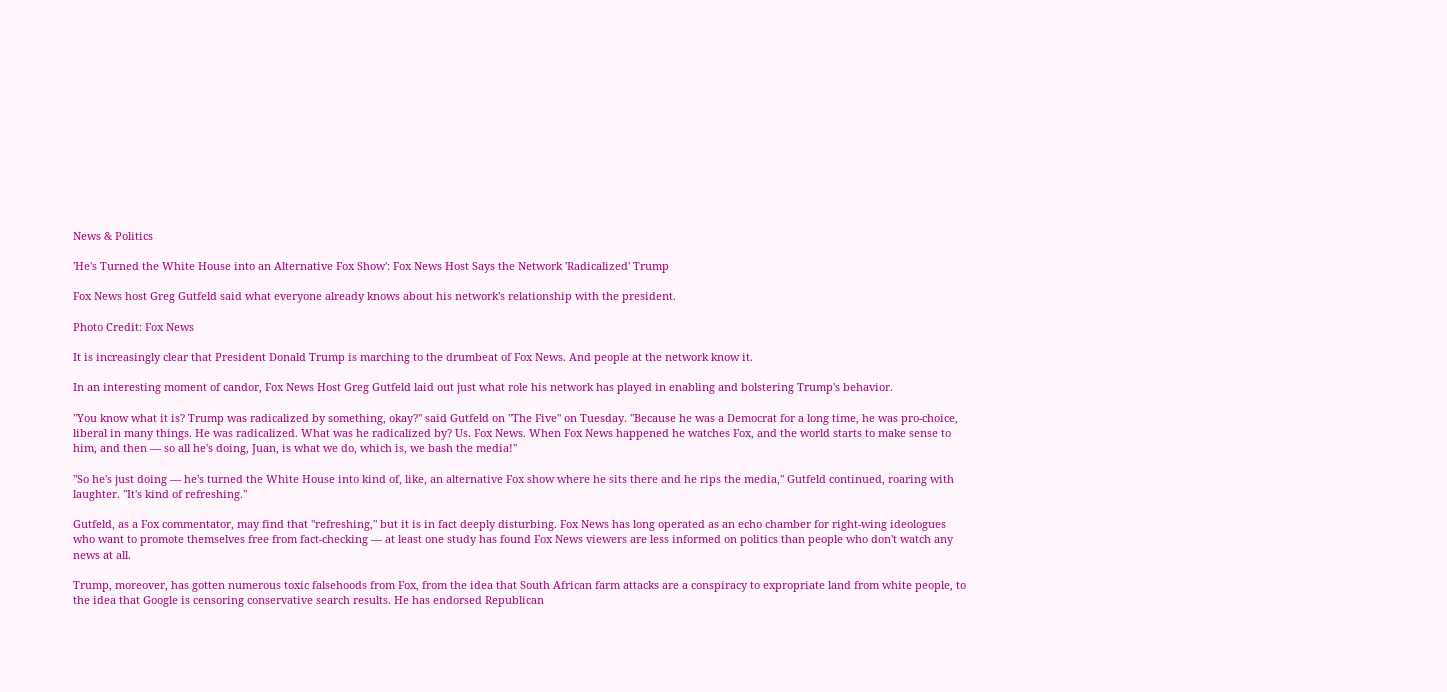News & Politics

'He's Turned the White House into an Alternative Fox Show': Fox News Host Says the Network 'Radicalized' Trump

Fox News host Greg Gutfeld said what everyone already knows about his network's relationship with the president.

Photo Credit: Fox News

It is increasingly clear that President Donald Trump is marching to the drumbeat of Fox News. And people at the network know it.

In an interesting moment of candor, Fox News Host Greg Gutfeld laid out just what role his network has played in enabling and bolstering Trump's behavior.

"You know what it is? Trump was radicalized by something, okay?" said Gutfeld on "The Five" on Tuesday. "Because he was a Democrat for a long time, he was pro-choice, liberal in many things. He was radicalized. What was he radicalized by? Us. Fox News. When Fox News happened he watches Fox, and the world starts to make sense to him, and then — so all he's doing, Juan, is what we do, which is, we bash the media!"

"So he's just doing — he's turned the White House into kind of, like, an alternative Fox show where he sits there and he rips the media," Gutfeld continued, roaring with laughter. "It's kind of refreshing."

Gutfeld, as a Fox commentator, may find that "refreshing," but it is in fact deeply disturbing. Fox News has long operated as an echo chamber for right-wing ideologues who want to promote themselves free from fact-checking — at least one study has found Fox News viewers are less informed on politics than people who don't watch any news at all.

Trump, moreover, has gotten numerous toxic falsehoods from Fox, from the idea that South African farm attacks are a conspiracy to expropriate land from white people, to the idea that Google is censoring conservative search results. He has endorsed Republican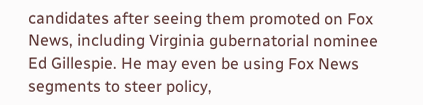candidates after seeing them promoted on Fox News, including Virginia gubernatorial nominee Ed Gillespie. He may even be using Fox News segments to steer policy,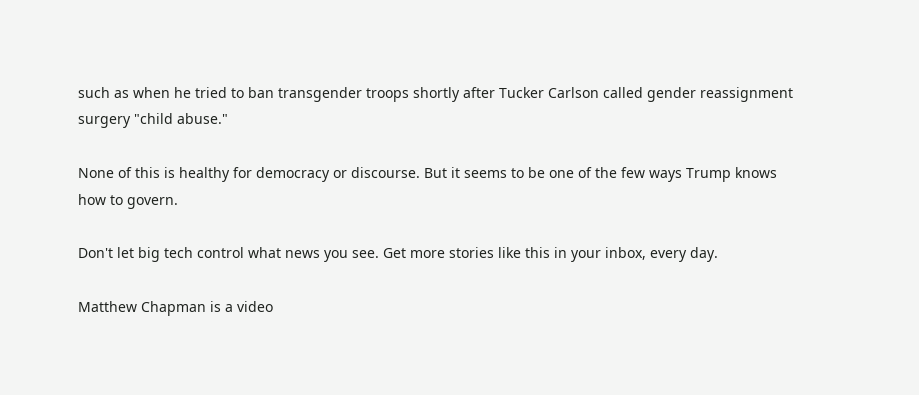such as when he tried to ban transgender troops shortly after Tucker Carlson called gender reassignment surgery "child abuse."

None of this is healthy for democracy or discourse. But it seems to be one of the few ways Trump knows how to govern.

Don't let big tech control what news you see. Get more stories like this in your inbox, every day.

Matthew Chapman is a video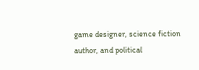game designer, science fiction author, and political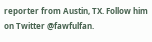reporter from Austin, TX. Follow him on Twitter @fawfulfan.